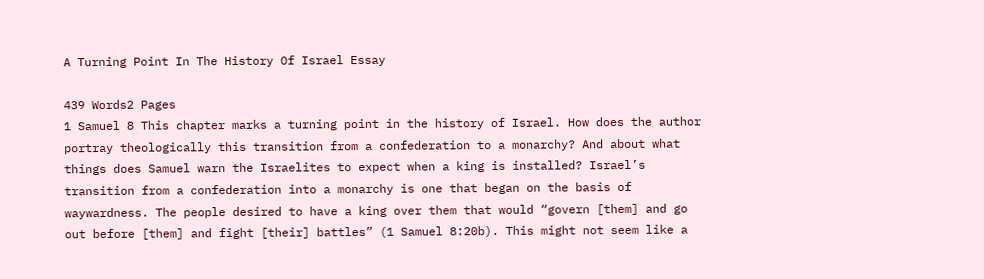A Turning Point In The History Of Israel Essay

439 Words2 Pages
1 Samuel 8 This chapter marks a turning point in the history of Israel. How does the author portray theologically this transition from a confederation to a monarchy? And about what things does Samuel warn the Israelites to expect when a king is installed? Israel’s transition from a confederation into a monarchy is one that began on the basis of waywardness. The people desired to have a king over them that would “govern [them] and go out before [them] and fight [their] battles” (1 Samuel 8:20b). This might not seem like a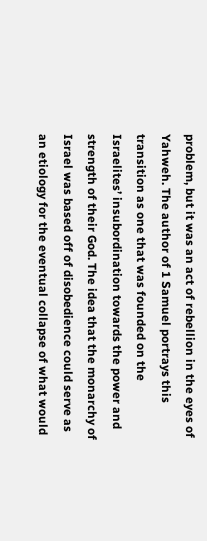problem, but it was an act of rebellion in the eyes of Yahweh. The author of 1 Samuel portrays this transition as one that was founded on the Israelites’ insubordination towards the power and strength of their God. The idea that the monarchy of Israel was based off of disobedience could serve as an etiology for the eventual collapse of what would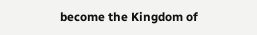become the Kingdom of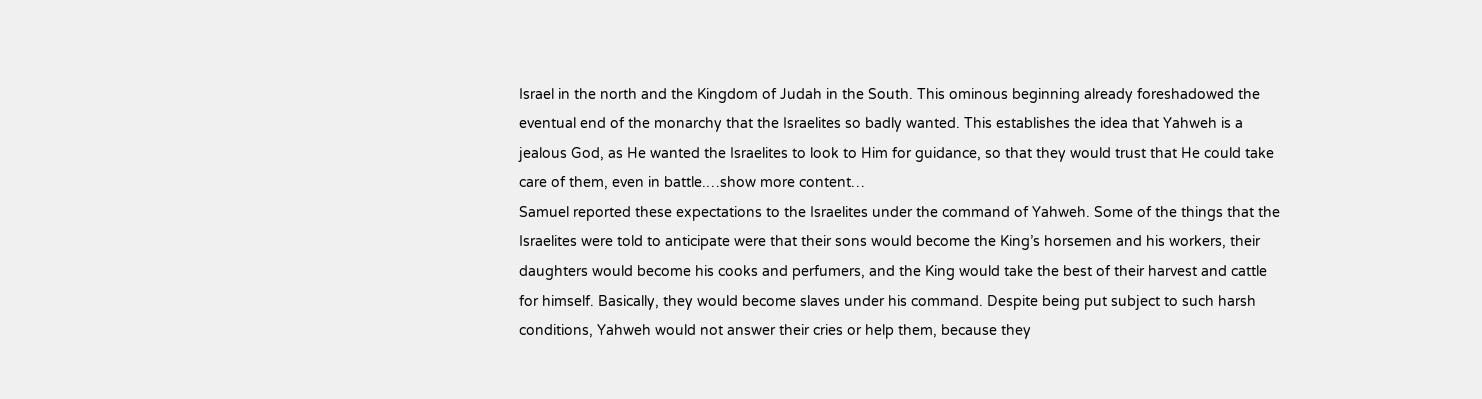Israel in the north and the Kingdom of Judah in the South. This ominous beginning already foreshadowed the eventual end of the monarchy that the Israelites so badly wanted. This establishes the idea that Yahweh is a jealous God, as He wanted the Israelites to look to Him for guidance, so that they would trust that He could take care of them, even in battle.…show more content…
Samuel reported these expectations to the Israelites under the command of Yahweh. Some of the things that the Israelites were told to anticipate were that their sons would become the King’s horsemen and his workers, their daughters would become his cooks and perfumers, and the King would take the best of their harvest and cattle for himself. Basically, they would become slaves under his command. Despite being put subject to such harsh conditions, Yahweh would not answer their cries or help them, because they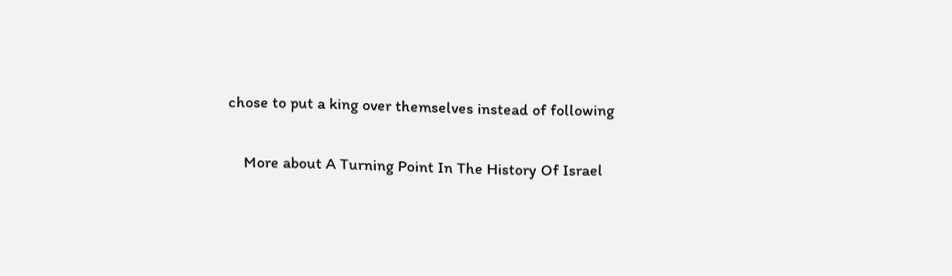chose to put a king over themselves instead of following

    More about A Turning Point In The History Of Israel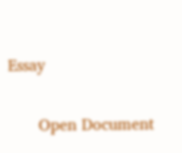Essay

      Open Document